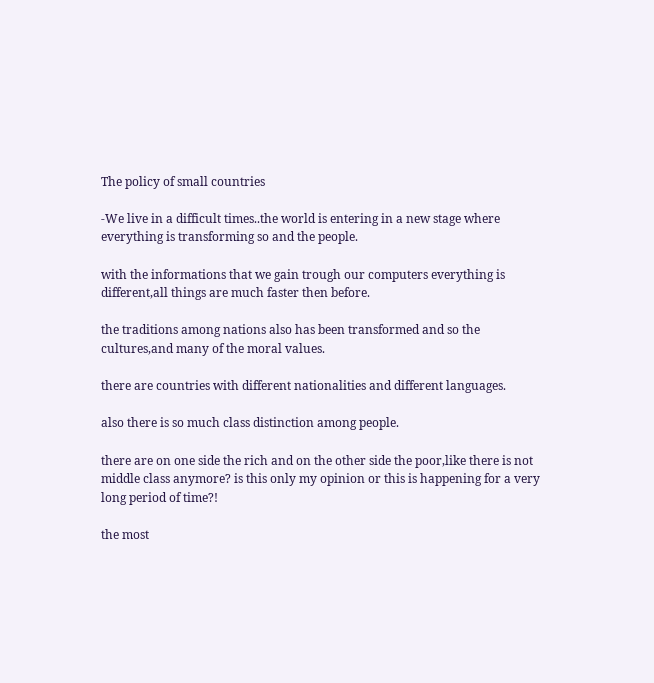The policy of small countries

-We live in a difficult times..the world is entering in a new stage where everything is transforming so and the people.

with the informations that we gain trough our computers everything is different,all things are much faster then before.

the traditions among nations also has been transformed and so the cultures,and many of the moral values.

there are countries with different nationalities and different languages.

also there is so much class distinction among people.

there are on one side the rich and on the other side the poor,like there is not middle class anymore? is this only my opinion or this is happening for a very long period of time?!

the most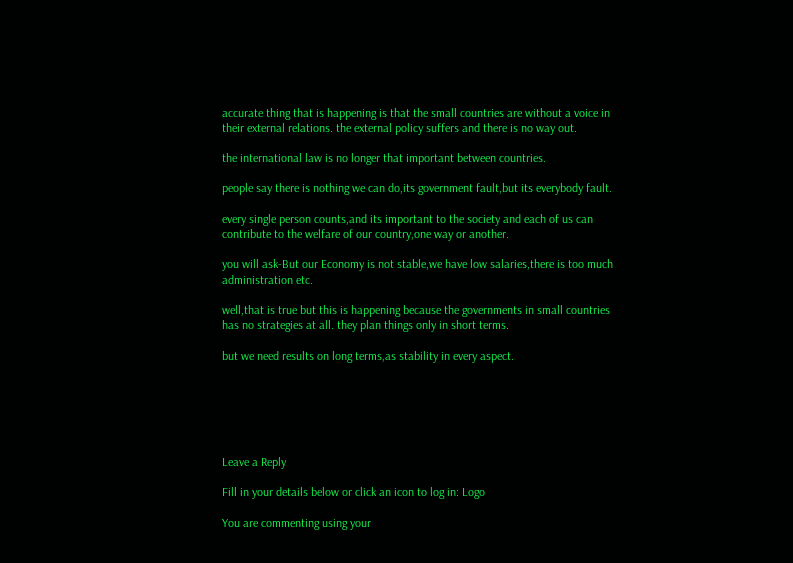accurate thing that is happening is that the small countries are without a voice in their external relations. the external policy suffers and there is no way out.

the international law is no longer that important between countries.

people say there is nothing we can do,its government fault,but its everybody fault.

every single person counts,and its important to the society and each of us can contribute to the welfare of our country,one way or another.

you will ask-But our Economy is not stable,we have low salaries,there is too much administration etc.

well,that is true but this is happening because the governments in small countries has no strategies at all. they plan things only in short terms.

but we need results on long terms,as stability in every aspect.






Leave a Reply

Fill in your details below or click an icon to log in: Logo

You are commenting using your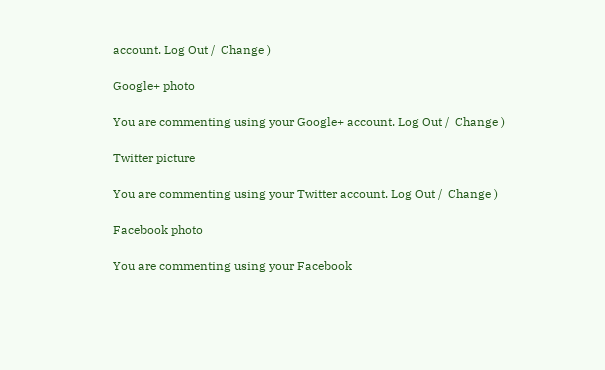account. Log Out /  Change )

Google+ photo

You are commenting using your Google+ account. Log Out /  Change )

Twitter picture

You are commenting using your Twitter account. Log Out /  Change )

Facebook photo

You are commenting using your Facebook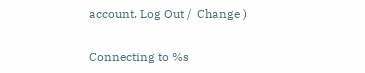account. Log Out /  Change )

Connecting to %s